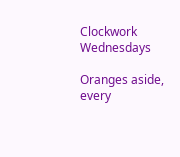Clockwork Wednesdays

Oranges aside, every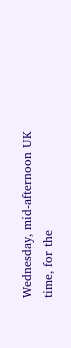Wednesday, mid-afternoon UK time, for the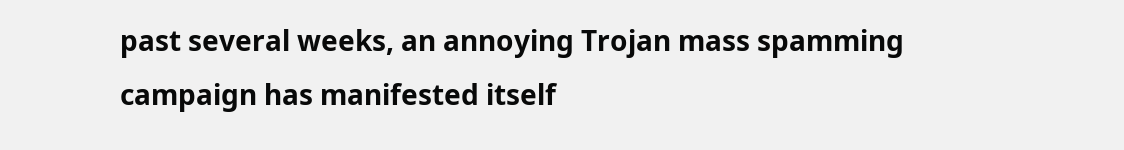past several weeks, an annoying Trojan mass spamming campaign has manifested itself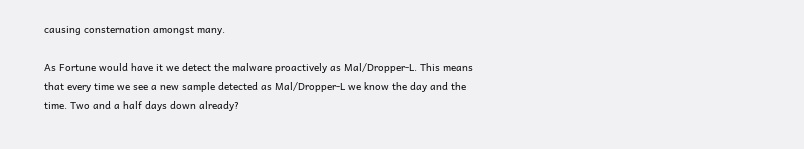causing consternation amongst many.

As Fortune would have it we detect the malware proactively as Mal/Dropper-L. This means that every time we see a new sample detected as Mal/Dropper-L we know the day and the time. Two and a half days down already?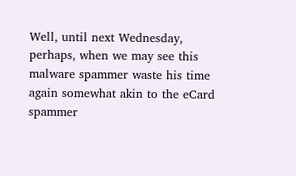Well, until next Wednesday, perhaps, when we may see this malware spammer waste his time again somewhat akin to the eCard spammer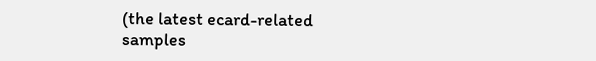(the latest ecard-related samples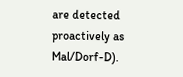are detected proactively as Mal/Dorf-D).